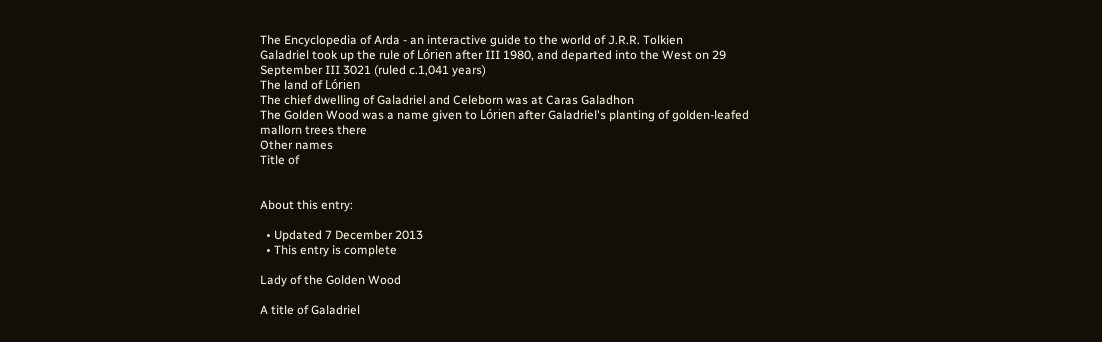The Encyclopedia of Arda - an interactive guide to the world of J.R.R. Tolkien
Galadriel took up the rule of Lórien after III 1980, and departed into the West on 29 September III 3021 (ruled c.1,041 years)
The land of Lórien
The chief dwelling of Galadriel and Celeborn was at Caras Galadhon
The Golden Wood was a name given to Lórien after Galadriel's planting of golden-leafed mallorn trees there
Other names
Title of


About this entry:

  • Updated 7 December 2013
  • This entry is complete

Lady of the Golden Wood

A title of Galadriel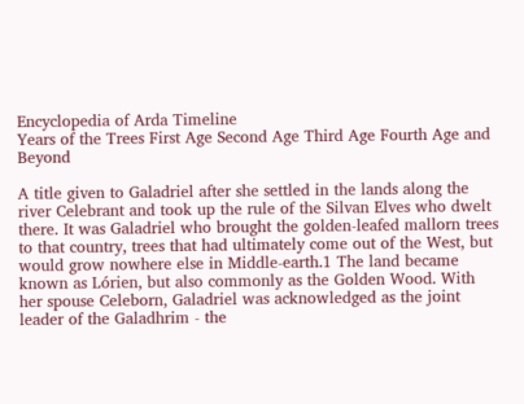Encyclopedia of Arda Timeline
Years of the Trees First Age Second Age Third Age Fourth Age and Beyond

A title given to Galadriel after she settled in the lands along the river Celebrant and took up the rule of the Silvan Elves who dwelt there. It was Galadriel who brought the golden-leafed mallorn trees to that country, trees that had ultimately come out of the West, but would grow nowhere else in Middle-earth.1 The land became known as Lórien, but also commonly as the Golden Wood. With her spouse Celeborn, Galadriel was acknowledged as the joint leader of the Galadhrim - the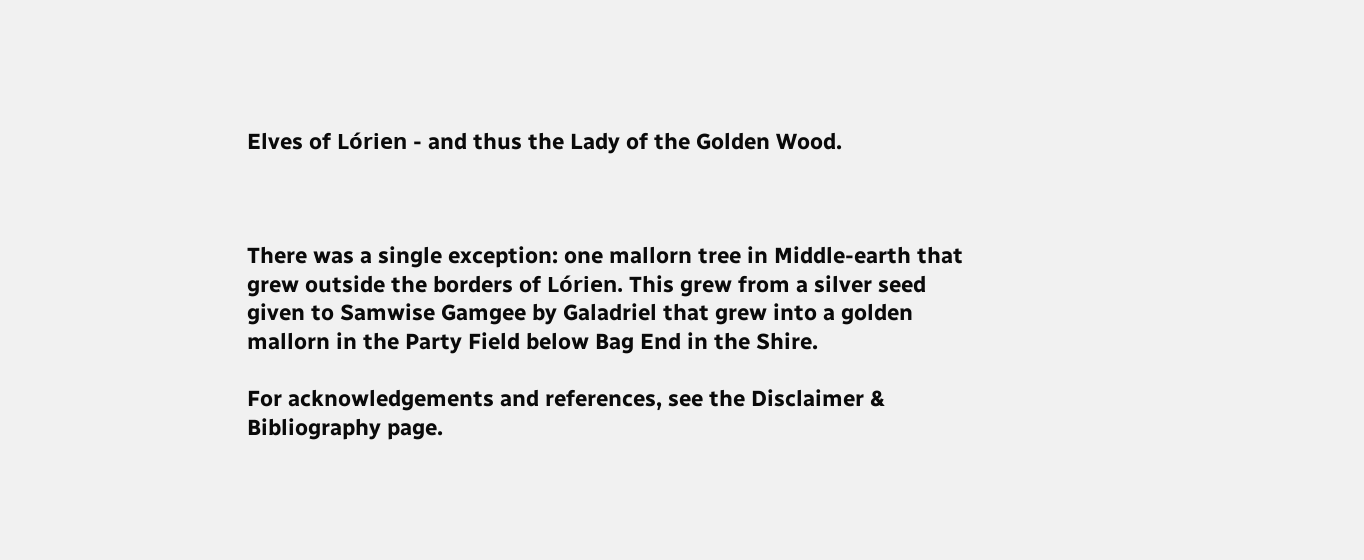Elves of Lórien - and thus the Lady of the Golden Wood.



There was a single exception: one mallorn tree in Middle-earth that grew outside the borders of Lórien. This grew from a silver seed given to Samwise Gamgee by Galadriel that grew into a golden mallorn in the Party Field below Bag End in the Shire.

For acknowledgements and references, see the Disclaimer & Bibliography page.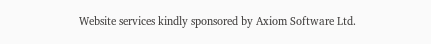Website services kindly sponsored by Axiom Software Ltd.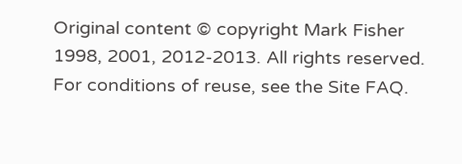Original content © copyright Mark Fisher 1998, 2001, 2012-2013. All rights reserved. For conditions of reuse, see the Site FAQ.